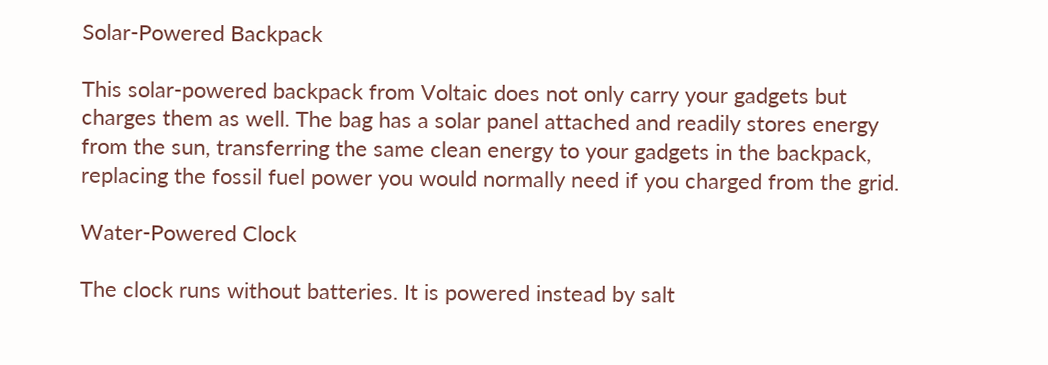Solar-Powered Backpack

This solar-powered backpack from Voltaic does not only carry your gadgets but charges them as well. The bag has a solar panel attached and readily stores energy from the sun, transferring the same clean energy to your gadgets in the backpack, replacing the fossil fuel power you would normally need if you charged from the grid.

Water-Powered Clock

The clock runs without batteries. It is powered instead by salt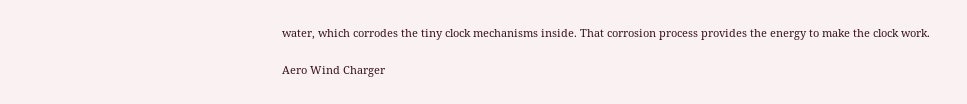water, which corrodes the tiny clock mechanisms inside. That corrosion process provides the energy to make the clock work.

Aero Wind Charger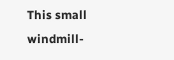This small windmill-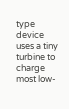type device uses a tiny turbine to charge most low-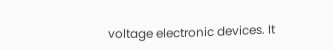voltage electronic devices. It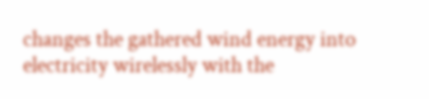changes the gathered wind energy into electricity wirelessly with the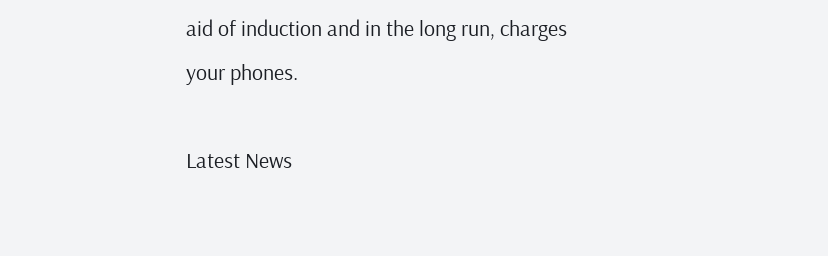aid of induction and in the long run, charges your phones.

Latest News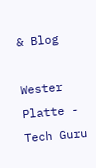& Blog

Wester Platte - Tech Guru